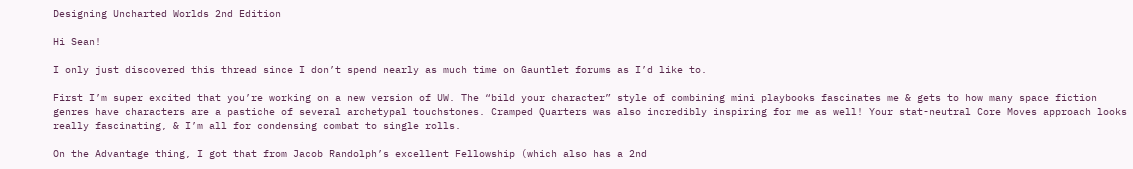Designing Uncharted Worlds 2nd Edition

Hi Sean!

I only just discovered this thread since I don’t spend nearly as much time on Gauntlet forums as I’d like to.

First I’m super excited that you’re working on a new version of UW. The “bild your character” style of combining mini playbooks fascinates me & gets to how many space fiction genres have characters are a pastiche of several archetypal touchstones. Cramped Quarters was also incredibly inspiring for me as well! Your stat-neutral Core Moves approach looks really fascinating, & I’m all for condensing combat to single rolls.

On the Advantage thing, I got that from Jacob Randolph’s excellent Fellowship (which also has a 2nd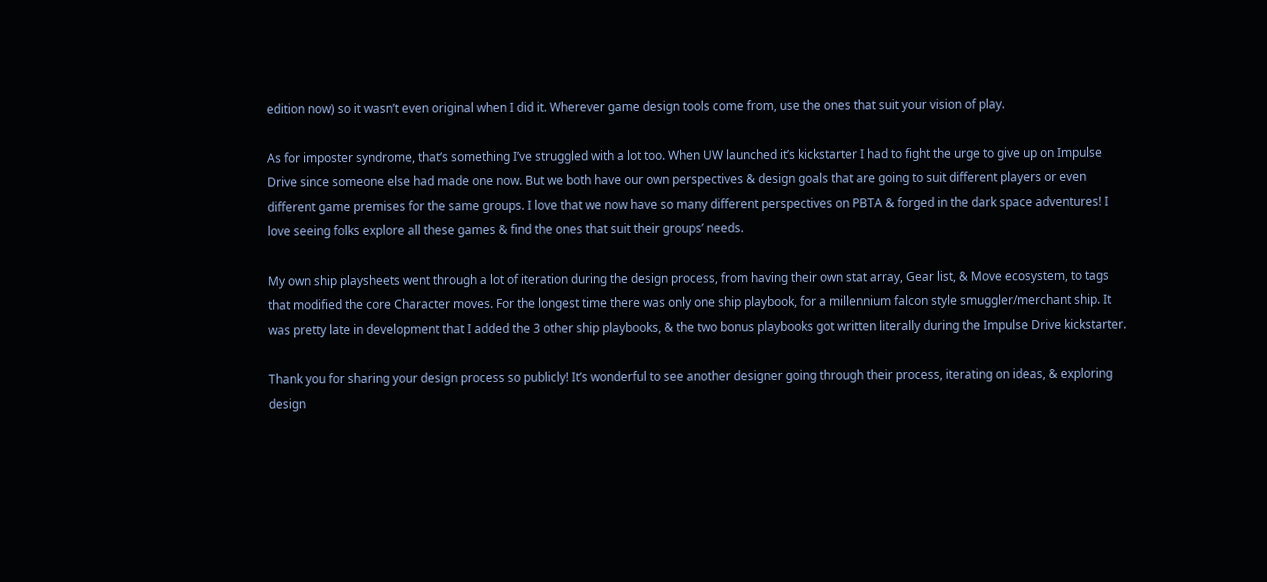edition now) so it wasn’t even original when I did it. Wherever game design tools come from, use the ones that suit your vision of play.

As for imposter syndrome, that’s something I’ve struggled with a lot too. When UW launched it’s kickstarter I had to fight the urge to give up on Impulse Drive since someone else had made one now. But we both have our own perspectives & design goals that are going to suit different players or even different game premises for the same groups. I love that we now have so many different perspectives on PBTA & forged in the dark space adventures! I love seeing folks explore all these games & find the ones that suit their groups’ needs.

My own ship playsheets went through a lot of iteration during the design process, from having their own stat array, Gear list, & Move ecosystem, to tags that modified the core Character moves. For the longest time there was only one ship playbook, for a millennium falcon style smuggler/merchant ship. It was pretty late in development that I added the 3 other ship playbooks, & the two bonus playbooks got written literally during the Impulse Drive kickstarter.

Thank you for sharing your design process so publicly! It’s wonderful to see another designer going through their process, iterating on ideas, & exploring design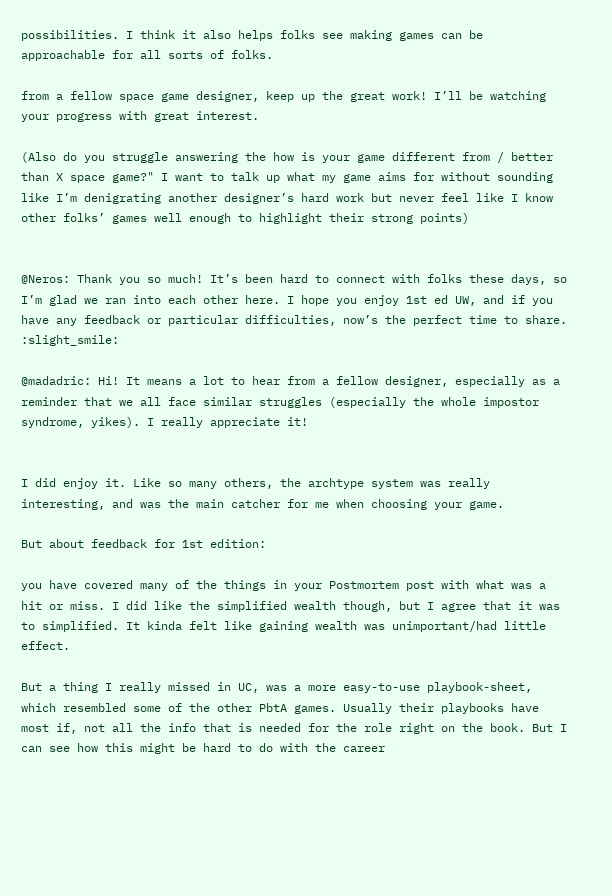possibilities. I think it also helps folks see making games can be approachable for all sorts of folks.

from a fellow space game designer, keep up the great work! I’ll be watching your progress with great interest.

(Also do you struggle answering the how is your game different from / better than X space game?" I want to talk up what my game aims for without sounding like I’m denigrating another designer’s hard work but never feel like I know other folks’ games well enough to highlight their strong points)


@Neros: Thank you so much! It’s been hard to connect with folks these days, so I’m glad we ran into each other here. I hope you enjoy 1st ed UW, and if you have any feedback or particular difficulties, now’s the perfect time to share. :slight_smile:

@madadric: Hi! It means a lot to hear from a fellow designer, especially as a reminder that we all face similar struggles (especially the whole impostor syndrome, yikes). I really appreciate it!


I did enjoy it. Like so many others, the archtype system was really interesting, and was the main catcher for me when choosing your game.

But about feedback for 1st edition:

you have covered many of the things in your Postmortem post with what was a hit or miss. I did like the simplified wealth though, but I agree that it was to simplified. It kinda felt like gaining wealth was unimportant/had little effect.

But a thing I really missed in UC, was a more easy-to-use playbook-sheet, which resembled some of the other PbtA games. Usually their playbooks have most if, not all the info that is needed for the role right on the book. But I can see how this might be hard to do with the career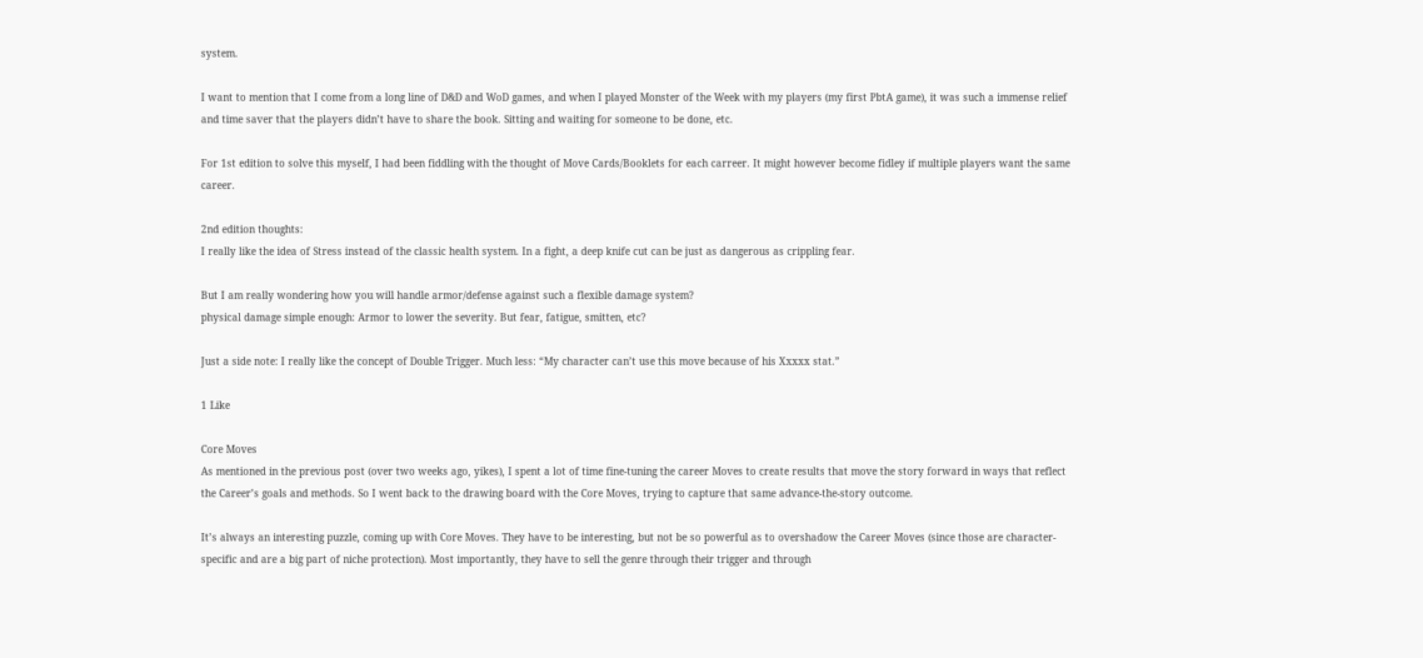system.

I want to mention that I come from a long line of D&D and WoD games, and when I played Monster of the Week with my players (my first PbtA game), it was such a immense relief and time saver that the players didn’t have to share the book. Sitting and waiting for someone to be done, etc.

For 1st edition to solve this myself, I had been fiddling with the thought of Move Cards/Booklets for each carreer. It might however become fidley if multiple players want the same career.

2nd edition thoughts:
I really like the idea of Stress instead of the classic health system. In a fight, a deep knife cut can be just as dangerous as crippling fear.

But I am really wondering how you will handle armor/defense against such a flexible damage system?
physical damage simple enough: Armor to lower the severity. But fear, fatigue, smitten, etc?

Just a side note: I really like the concept of Double Trigger. Much less: “My character can’t use this move because of his Xxxxx stat.”

1 Like

Core Moves
As mentioned in the previous post (over two weeks ago, yikes), I spent a lot of time fine-tuning the career Moves to create results that move the story forward in ways that reflect the Career’s goals and methods. So I went back to the drawing board with the Core Moves, trying to capture that same advance-the-story outcome.

It’s always an interesting puzzle, coming up with Core Moves. They have to be interesting, but not be so powerful as to overshadow the Career Moves (since those are character-specific and are a big part of niche protection). Most importantly, they have to sell the genre through their trigger and through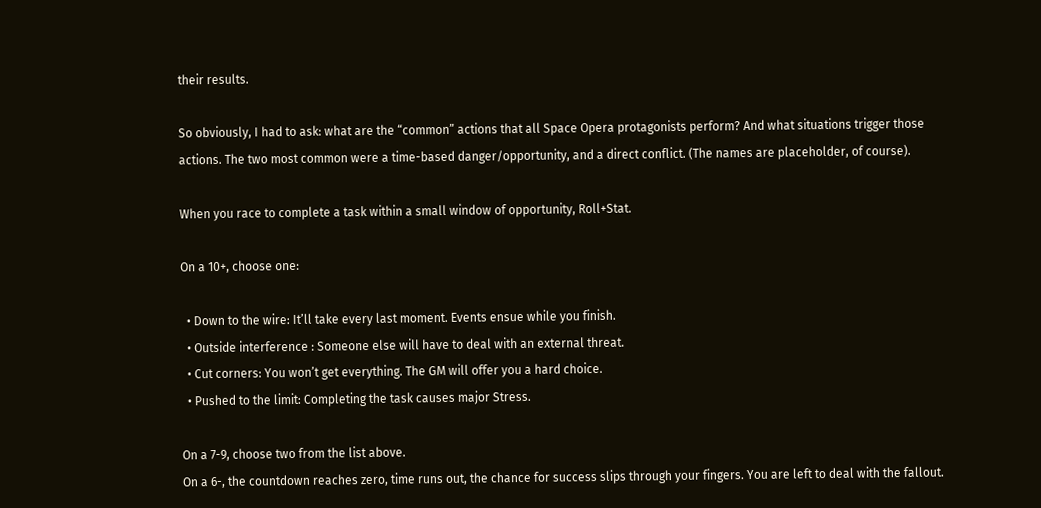their results.

So obviously, I had to ask: what are the “common” actions that all Space Opera protagonists perform? And what situations trigger those actions. The two most common were a time-based danger/opportunity, and a direct conflict. (The names are placeholder, of course).

When you race to complete a task within a small window of opportunity, Roll+Stat.

On a 10+, choose one:

  • Down to the wire: It’ll take every last moment. Events ensue while you finish.
  • Outside interference : Someone else will have to deal with an external threat.
  • Cut corners: You won’t get everything. The GM will offer you a hard choice.
  • Pushed to the limit: Completing the task causes major Stress.

On a 7-9, choose two from the list above.
On a 6-, the countdown reaches zero, time runs out, the chance for success slips through your fingers. You are left to deal with the fallout.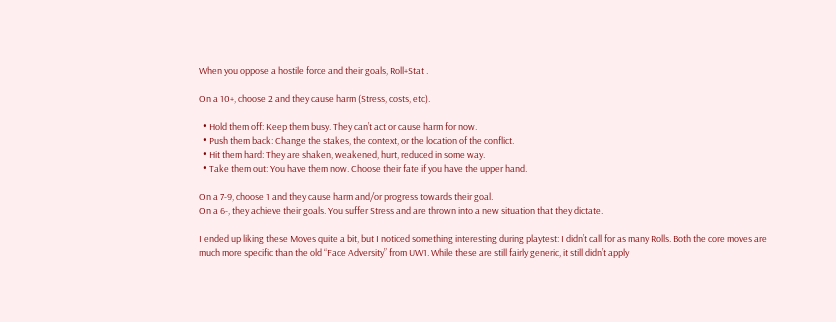When you oppose a hostile force and their goals, Roll+Stat .

On a 10+, choose 2 and they cause harm (Stress, costs, etc).

  • Hold them off: Keep them busy. They can’t act or cause harm for now.
  • Push them back: Change the stakes, the context, or the location of the conflict.
  • Hit them hard: They are shaken, weakened, hurt, reduced in some way.
  • Take them out: You have them now. Choose their fate if you have the upper hand.

On a 7-9, choose 1 and they cause harm and/or progress towards their goal.
On a 6-, they achieve their goals. You suffer Stress and are thrown into a new situation that they dictate.

I ended up liking these Moves quite a bit, but I noticed something interesting during playtest: I didn’t call for as many Rolls. Both the core moves are much more specific than the old “Face Adversity” from UW1. While these are still fairly generic, it still didn’t apply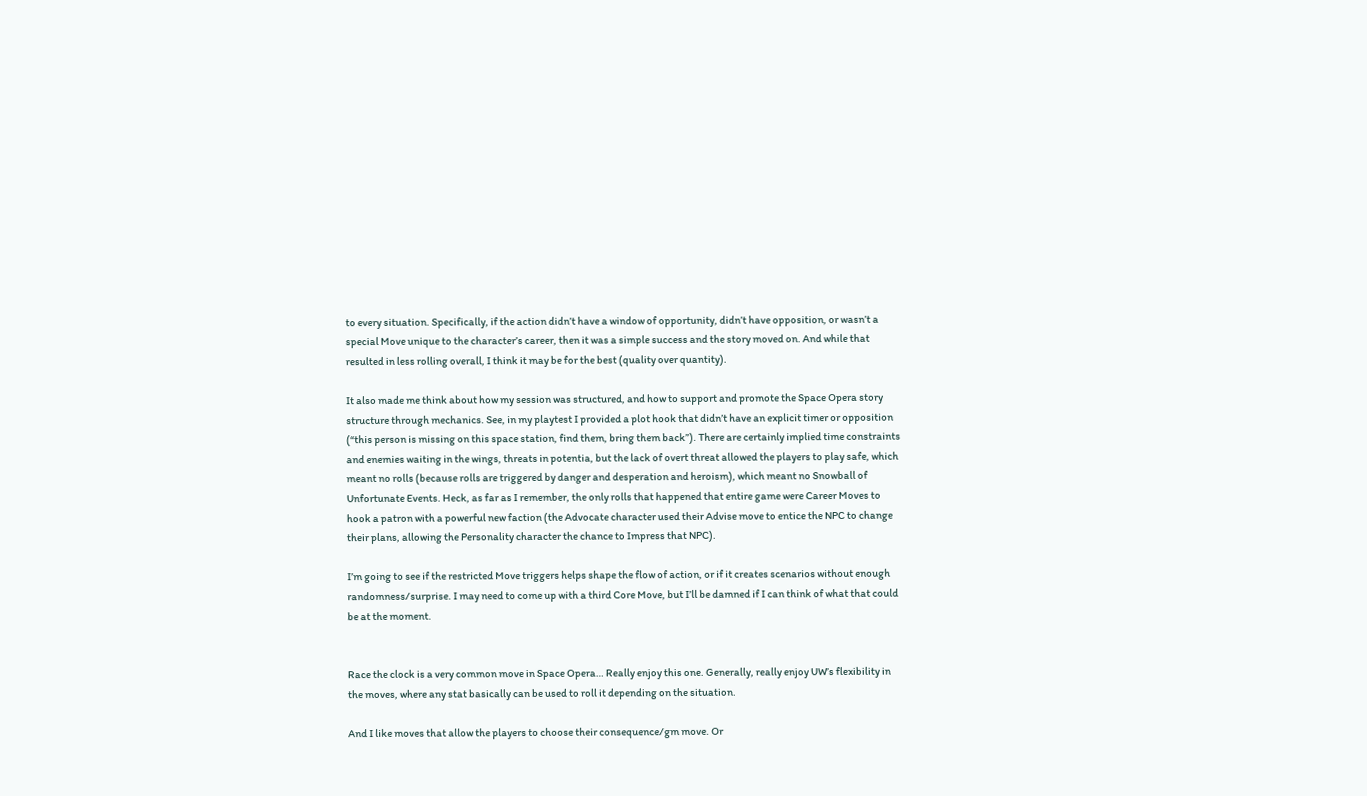to every situation. Specifically, if the action didn’t have a window of opportunity, didn’t have opposition, or wasn’t a special Move unique to the character’s career, then it was a simple success and the story moved on. And while that resulted in less rolling overall, I think it may be for the best (quality over quantity).

It also made me think about how my session was structured, and how to support and promote the Space Opera story structure through mechanics. See, in my playtest I provided a plot hook that didn’t have an explicit timer or opposition (“this person is missing on this space station, find them, bring them back”). There are certainly implied time constraints and enemies waiting in the wings, threats in potentia, but the lack of overt threat allowed the players to play safe, which meant no rolls (because rolls are triggered by danger and desperation and heroism), which meant no Snowball of Unfortunate Events. Heck, as far as I remember, the only rolls that happened that entire game were Career Moves to hook a patron with a powerful new faction (the Advocate character used their Advise move to entice the NPC to change their plans, allowing the Personality character the chance to Impress that NPC).

I’m going to see if the restricted Move triggers helps shape the flow of action, or if it creates scenarios without enough randomness/surprise. I may need to come up with a third Core Move, but I’ll be damned if I can think of what that could be at the moment.


Race the clock is a very common move in Space Opera… Really enjoy this one. Generally, really enjoy UW’s flexibility in the moves, where any stat basically can be used to roll it depending on the situation.

And I like moves that allow the players to choose their consequence/gm move. Or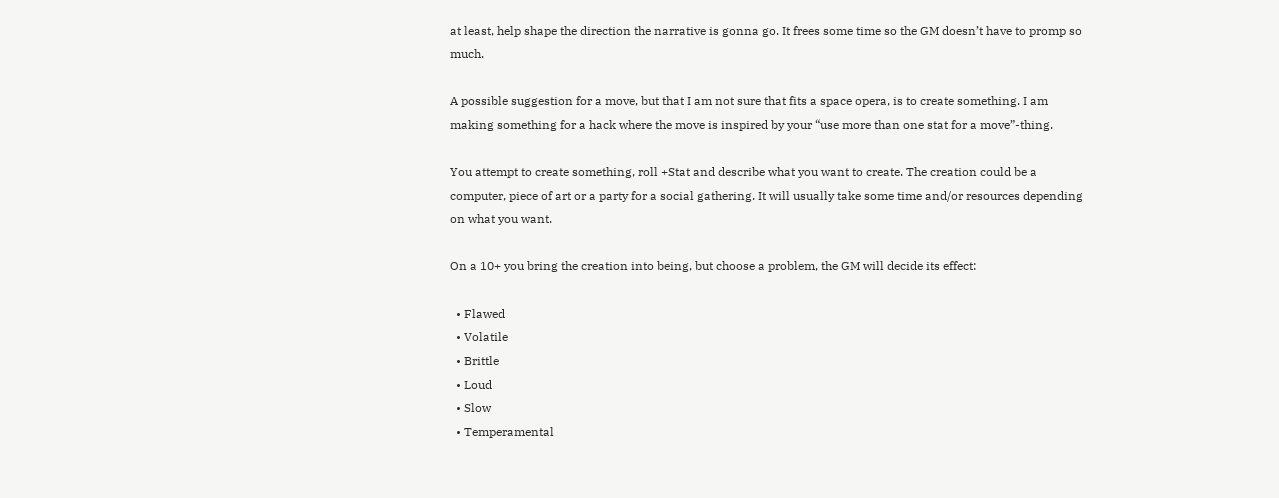at least, help shape the direction the narrative is gonna go. It frees some time so the GM doesn’t have to promp so much.

A possible suggestion for a move, but that I am not sure that fits a space opera, is to create something. I am making something for a hack where the move is inspired by your “use more than one stat for a move”-thing.

You attempt to create something, roll +Stat and describe what you want to create. The creation could be a computer, piece of art or a party for a social gathering. It will usually take some time and/or resources depending on what you want.

On a 10+ you bring the creation into being, but choose a problem, the GM will decide its effect:

  • Flawed
  • Volatile
  • Brittle
  • Loud
  • Slow
  • Temperamental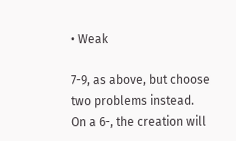• Weak

7-9, as above, but choose two problems instead.
On a 6-, the creation will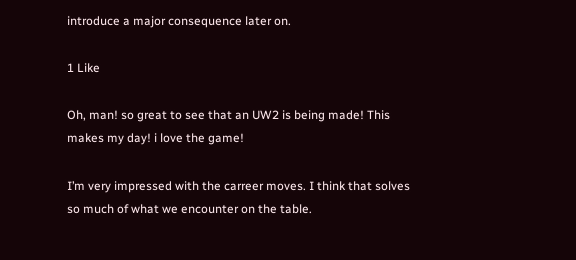introduce a major consequence later on.

1 Like

Oh, man! so great to see that an UW2 is being made! This makes my day! i love the game!

I’m very impressed with the carreer moves. I think that solves so much of what we encounter on the table.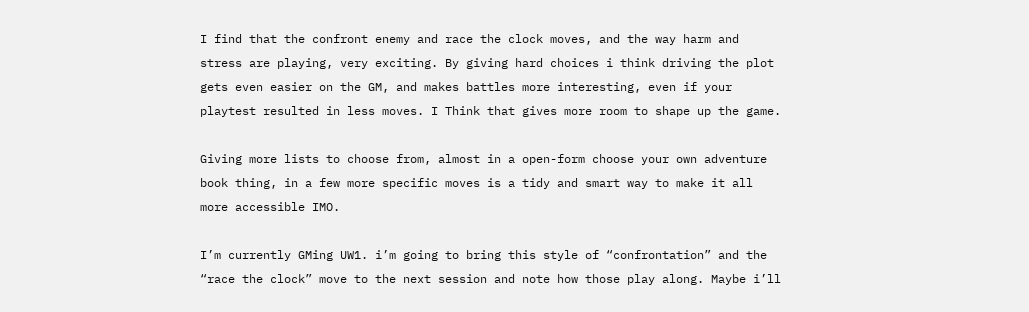I find that the confront enemy and race the clock moves, and the way harm and stress are playing, very exciting. By giving hard choices i think driving the plot gets even easier on the GM, and makes battles more interesting, even if your playtest resulted in less moves. I Think that gives more room to shape up the game.

Giving more lists to choose from, almost in a open-form choose your own adventure book thing, in a few more specific moves is a tidy and smart way to make it all more accessible IMO.

I’m currently GMing UW1. i’m going to bring this style of “confrontation” and the “race the clock” move to the next session and note how those play along. Maybe i’ll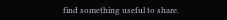find something useful to share.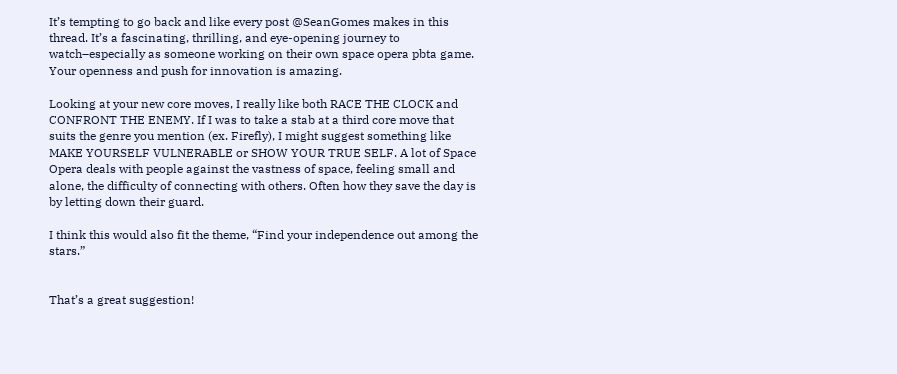It’s tempting to go back and like every post @SeanGomes makes in this thread. It’s a fascinating, thrilling, and eye-opening journey to watch–especially as someone working on their own space opera pbta game. Your openness and push for innovation is amazing.

Looking at your new core moves, I really like both RACE THE CLOCK and CONFRONT THE ENEMY. If I was to take a stab at a third core move that suits the genre you mention (ex. Firefly), I might suggest something like MAKE YOURSELF VULNERABLE or SHOW YOUR TRUE SELF. A lot of Space Opera deals with people against the vastness of space, feeling small and alone, the difficulty of connecting with others. Often how they save the day is by letting down their guard.

I think this would also fit the theme, “Find your independence out among the stars.”


That’s a great suggestion!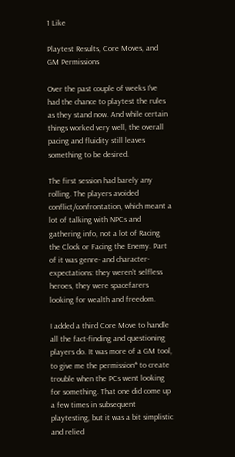1 Like

Playtest Results, Core Moves, and GM Permissions

Over the past couple of weeks I’ve had the chance to playtest the rules as they stand now. And while certain things worked very well, the overall pacing and fluidity still leaves something to be desired.

The first session had barely any rolling. The players avoided conflict/confrontation, which meant a lot of talking with NPCs and gathering info, not a lot of Racing the Clock or Facing the Enemy. Part of it was genre- and character-expectations: they weren’t selfless heroes, they were spacefarers looking for wealth and freedom.

I added a third Core Move to handle all the fact-finding and questioning players do. It was more of a GM tool, to give me the permission* to create trouble when the PCs went looking for something. That one did come up a few times in subsequent playtesting, but it was a bit simplistic and relied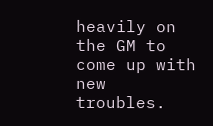heavily on the GM to come up with new troubles.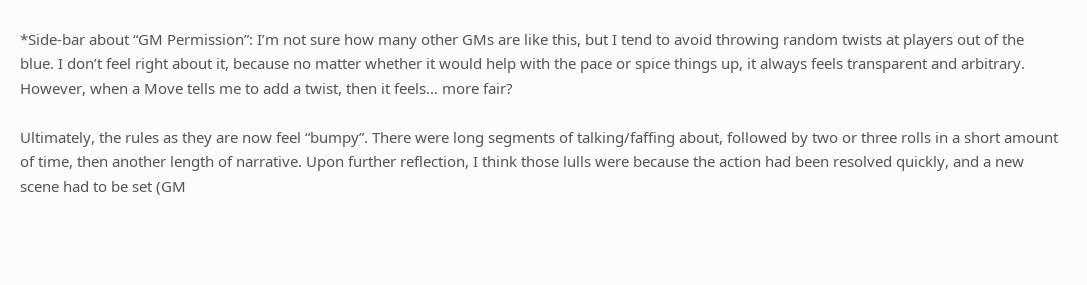*Side-bar about “GM Permission”: I’m not sure how many other GMs are like this, but I tend to avoid throwing random twists at players out of the blue. I don’t feel right about it, because no matter whether it would help with the pace or spice things up, it always feels transparent and arbitrary. However, when a Move tells me to add a twist, then it feels… more fair?

Ultimately, the rules as they are now feel “bumpy”. There were long segments of talking/faffing about, followed by two or three rolls in a short amount of time, then another length of narrative. Upon further reflection, I think those lulls were because the action had been resolved quickly, and a new scene had to be set (GM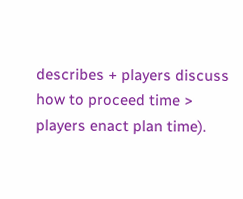describes + players discuss how to proceed time > players enact plan time).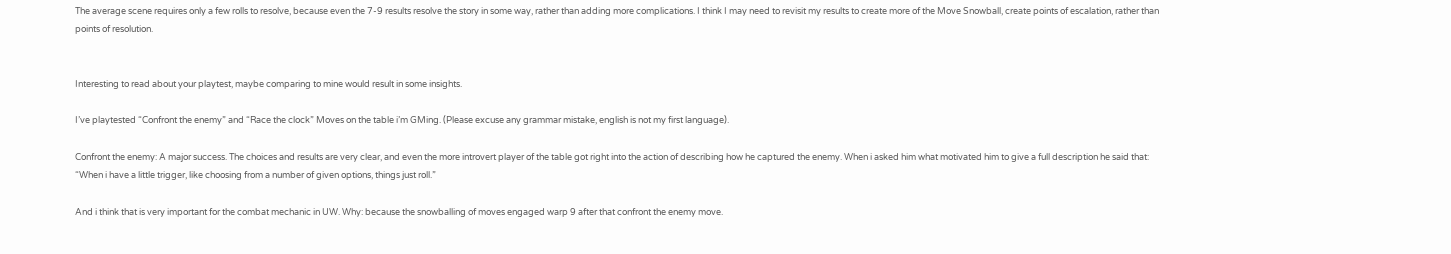The average scene requires only a few rolls to resolve, because even the 7-9 results resolve the story in some way, rather than adding more complications. I think I may need to revisit my results to create more of the Move Snowball, create points of escalation, rather than points of resolution.


Interesting to read about your playtest, maybe comparing to mine would result in some insights.

I’ve playtested “Confront the enemy” and “Race the clock” Moves on the table i’m GMing. (Please excuse any grammar mistake, english is not my first language).

Confront the enemy: A major success. The choices and results are very clear, and even the more introvert player of the table got right into the action of describing how he captured the enemy. When i asked him what motivated him to give a full description he said that: “When i have a little trigger, like choosing from a number of given options, things just roll.”

And i think that is very important for the combat mechanic in UW. Why: because the snowballing of moves engaged warp 9 after that confront the enemy move.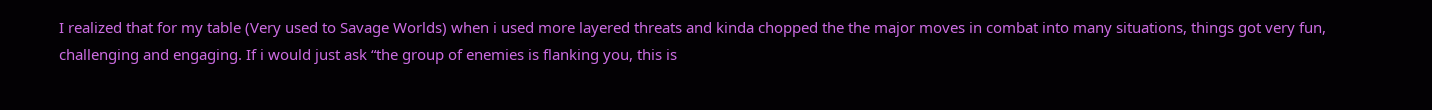I realized that for my table (Very used to Savage Worlds) when i used more layered threats and kinda chopped the the major moves in combat into many situations, things got very fun, challenging and engaging. If i would just ask “the group of enemies is flanking you, this is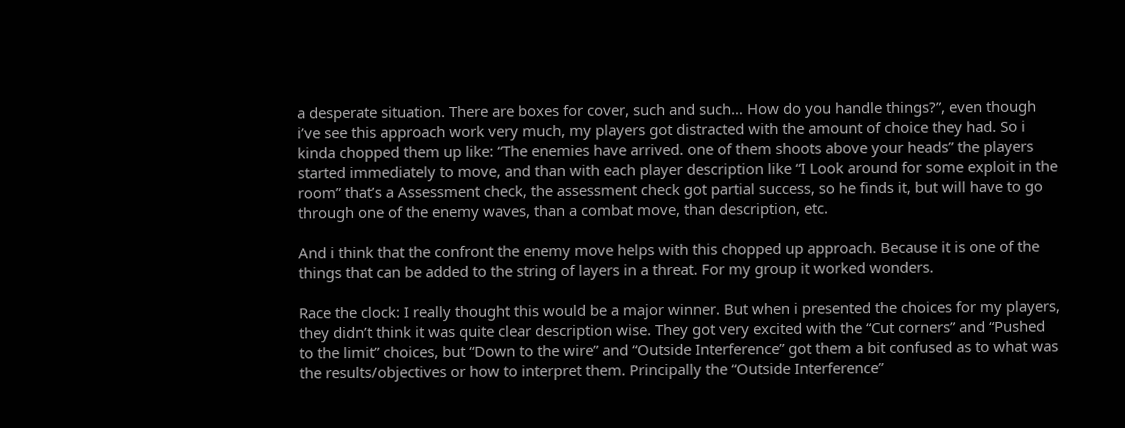a desperate situation. There are boxes for cover, such and such… How do you handle things?”, even though i’ve see this approach work very much, my players got distracted with the amount of choice they had. So i kinda chopped them up like: “The enemies have arrived. one of them shoots above your heads” the players started immediately to move, and than with each player description like “I Look around for some exploit in the room” that’s a Assessment check, the assessment check got partial success, so he finds it, but will have to go through one of the enemy waves, than a combat move, than description, etc.

And i think that the confront the enemy move helps with this chopped up approach. Because it is one of the things that can be added to the string of layers in a threat. For my group it worked wonders.

Race the clock: I really thought this would be a major winner. But when i presented the choices for my players, they didn’t think it was quite clear description wise. They got very excited with the “Cut corners” and “Pushed to the limit” choices, but “Down to the wire” and “Outside Interference” got them a bit confused as to what was the results/objectives or how to interpret them. Principally the “Outside Interference”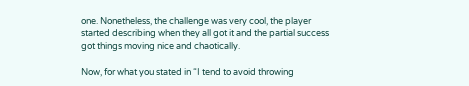one. Nonetheless, the challenge was very cool, the player started describing when they all got it and the partial success got things moving nice and chaotically.

Now, for what you stated in “I tend to avoid throwing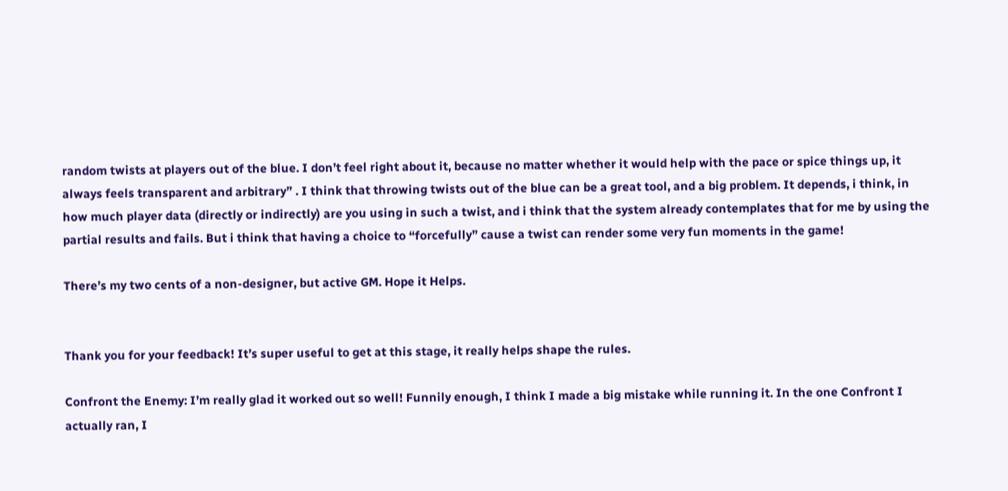random twists at players out of the blue. I don’t feel right about it, because no matter whether it would help with the pace or spice things up, it always feels transparent and arbitrary” . I think that throwing twists out of the blue can be a great tool, and a big problem. It depends, i think, in how much player data (directly or indirectly) are you using in such a twist, and i think that the system already contemplates that for me by using the partial results and fails. But i think that having a choice to “forcefully” cause a twist can render some very fun moments in the game!

There’s my two cents of a non-designer, but active GM. Hope it Helps.


Thank you for your feedback! It’s super useful to get at this stage, it really helps shape the rules.

Confront the Enemy: I’m really glad it worked out so well! Funnily enough, I think I made a big mistake while running it. In the one Confront I actually ran, I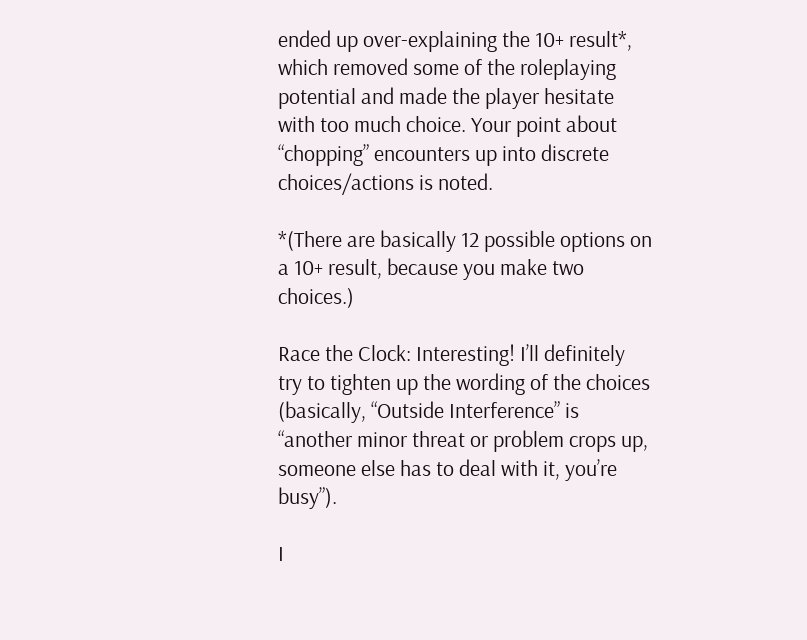ended up over-explaining the 10+ result*, which removed some of the roleplaying potential and made the player hesitate with too much choice. Your point about “chopping” encounters up into discrete choices/actions is noted.

*(There are basically 12 possible options on a 10+ result, because you make two choices.)

Race the Clock: Interesting! I’ll definitely try to tighten up the wording of the choices (basically, “Outside Interference” is “another minor threat or problem crops up, someone else has to deal with it, you’re busy”).

I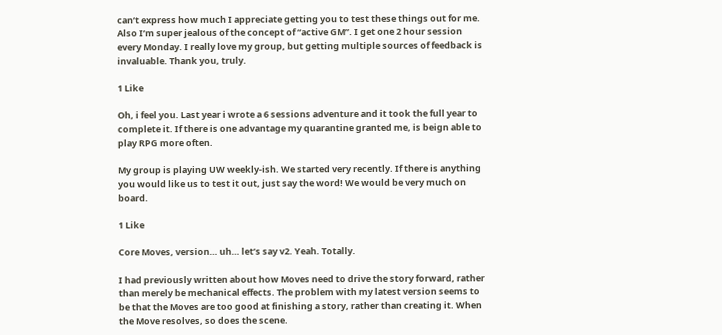can’t express how much I appreciate getting you to test these things out for me. Also I’m super jealous of the concept of “active GM”. I get one 2 hour session every Monday. I really love my group, but getting multiple sources of feedback is invaluable. Thank you, truly.

1 Like

Oh, i feel you. Last year i wrote a 6 sessions adventure and it took the full year to complete it. If there is one advantage my quarantine granted me, is beign able to play RPG more often.

My group is playing UW weekly-ish. We started very recently. If there is anything you would like us to test it out, just say the word! We would be very much on board.

1 Like

Core Moves, version… uh… let’s say v2. Yeah. Totally.

I had previously written about how Moves need to drive the story forward, rather than merely be mechanical effects. The problem with my latest version seems to be that the Moves are too good at finishing a story, rather than creating it. When the Move resolves, so does the scene.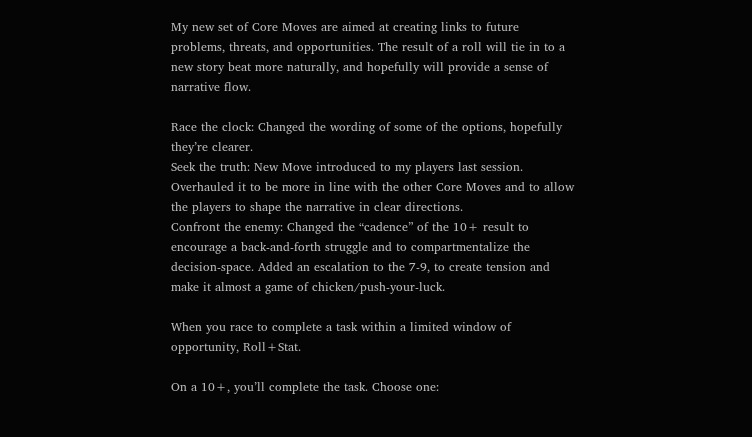My new set of Core Moves are aimed at creating links to future problems, threats, and opportunities. The result of a roll will tie in to a new story beat more naturally, and hopefully will provide a sense of narrative flow.

Race the clock: Changed the wording of some of the options, hopefully they’re clearer.
Seek the truth: New Move introduced to my players last session. Overhauled it to be more in line with the other Core Moves and to allow the players to shape the narrative in clear directions.
Confront the enemy: Changed the “cadence” of the 10+ result to encourage a back-and-forth struggle and to compartmentalize the decision-space. Added an escalation to the 7-9, to create tension and make it almost a game of chicken/push-your-luck.

When you race to complete a task within a limited window of opportunity, Roll+Stat.

On a 10+, you’ll complete the task. Choose one: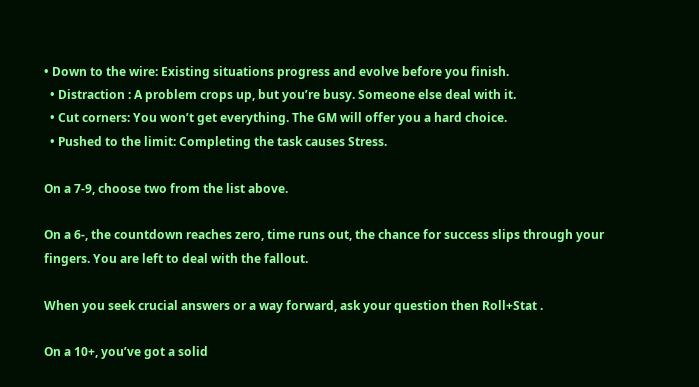• Down to the wire: Existing situations progress and evolve before you finish.
  • Distraction : A problem crops up, but you’re busy. Someone else deal with it.
  • Cut corners: You won’t get everything. The GM will offer you a hard choice.
  • Pushed to the limit: Completing the task causes Stress.

On a 7-9, choose two from the list above.

On a 6-, the countdown reaches zero, time runs out, the chance for success slips through your fingers. You are left to deal with the fallout.

When you seek crucial answers or a way forward, ask your question then Roll+Stat .

On a 10+, you’ve got a solid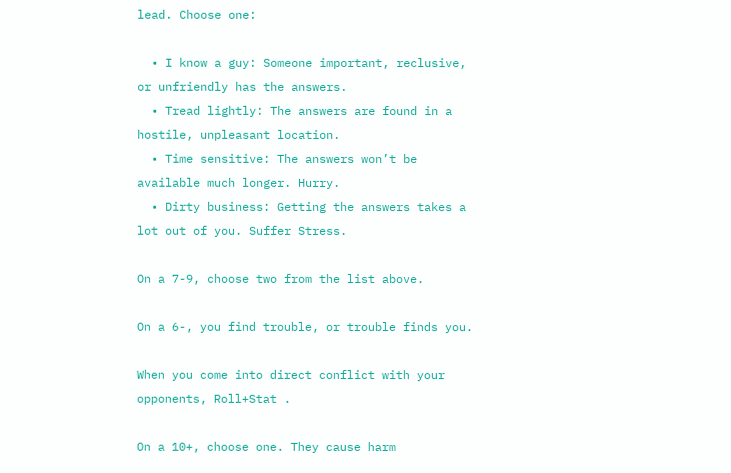lead. Choose one:

  • I know a guy: Someone important, reclusive, or unfriendly has the answers.
  • Tread lightly: The answers are found in a hostile, unpleasant location.
  • Time sensitive: The answers won’t be available much longer. Hurry.
  • Dirty business: Getting the answers takes a lot out of you. Suffer Stress.

On a 7-9, choose two from the list above.

On a 6-, you find trouble, or trouble finds you.

When you come into direct conflict with your opponents, Roll+Stat .

On a 10+, choose one. They cause harm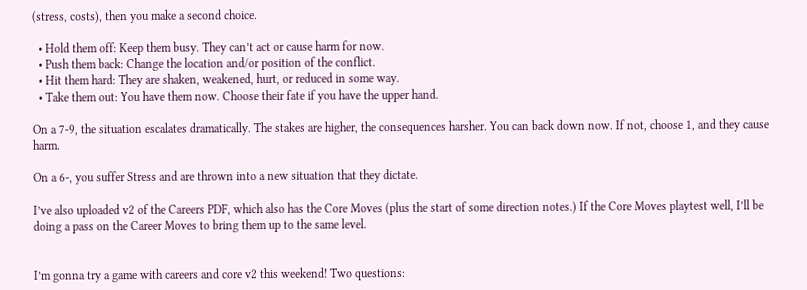(stress, costs), then you make a second choice.

  • Hold them off: Keep them busy. They can’t act or cause harm for now.
  • Push them back: Change the location and/or position of the conflict.
  • Hit them hard: They are shaken, weakened, hurt, or reduced in some way.
  • Take them out: You have them now. Choose their fate if you have the upper hand.

On a 7-9, the situation escalates dramatically. The stakes are higher, the consequences harsher. You can back down now. If not, choose 1, and they cause harm.

On a 6-, you suffer Stress and are thrown into a new situation that they dictate.

I’ve also uploaded v2 of the Careers PDF, which also has the Core Moves (plus the start of some direction notes.) If the Core Moves playtest well, I’ll be doing a pass on the Career Moves to bring them up to the same level.


I’m gonna try a game with careers and core v2 this weekend! Two questions: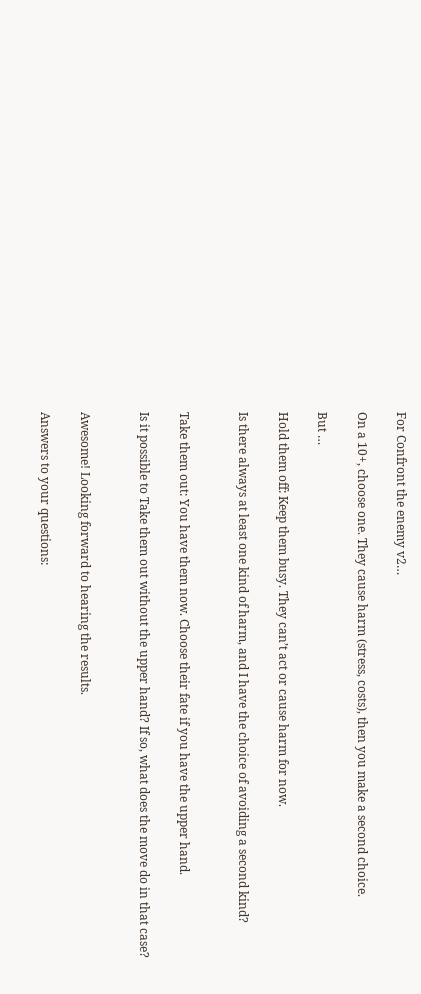For Confront the enemy v2…

On a 10+, choose one. They cause harm (stress, costs), then you make a second choice.

But …

Hold them off: Keep them busy. They can’t act or cause harm for now.

Is there always at least one kind of harm, and I have the choice of avoiding a second kind?


Take them out: You have them now. Choose their fate if you have the upper hand.

Is it possible to Take them out without the upper hand? If so, what does the move do in that case?


Awesome! Looking forward to hearing the results.

Answers to your questions: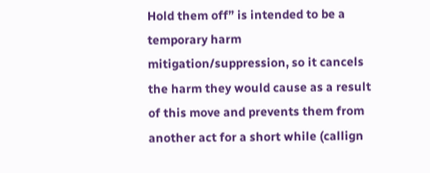Hold them off” is intended to be a temporary harm mitigation/suppression, so it cancels the harm they would cause as a result of this move and prevents them from another act for a short while (callign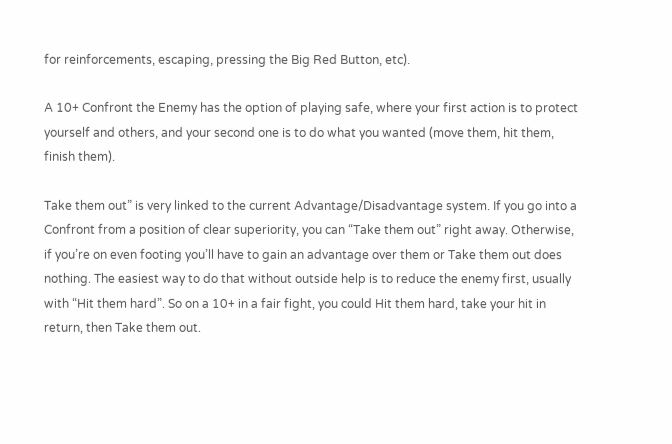for reinforcements, escaping, pressing the Big Red Button, etc).

A 10+ Confront the Enemy has the option of playing safe, where your first action is to protect yourself and others, and your second one is to do what you wanted (move them, hit them, finish them).

Take them out” is very linked to the current Advantage/Disadvantage system. If you go into a Confront from a position of clear superiority, you can “Take them out” right away. Otherwise, if you’re on even footing you’ll have to gain an advantage over them or Take them out does nothing. The easiest way to do that without outside help is to reduce the enemy first, usually with “Hit them hard”. So on a 10+ in a fair fight, you could Hit them hard, take your hit in return, then Take them out.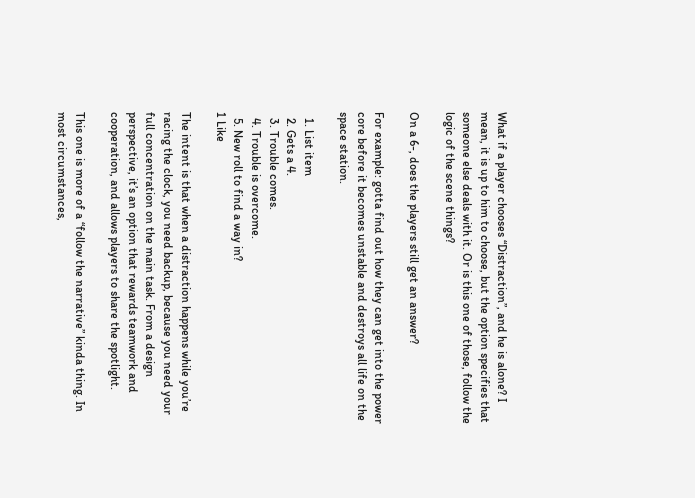What if a player chooses “Distraction”, and he is alone? I mean, it is up to him to choose, but the option specifies that someone else deals with it. Or is this one of those, follow the logic of the scene things?

On a 6-, does the players still get an answer?

For example: gotta find out how they can get into the power core before it becomes unstable and destroys all life on the space station.

  1. List item
  2. Gets a 4.
  3. Trouble comes.
  4. Trouble is overcome.
  5. New roll to find a way in?
1 Like

The intent is that when a distraction happens while you’re racing the clock, you need backup, because you need your full concentration on the main task. From a design perspective, it’s an option that rewards teamwork and cooperation, and allows players to share the spotlight.

This one is more of a “follow the narrative” kinda thing. In most circumstances,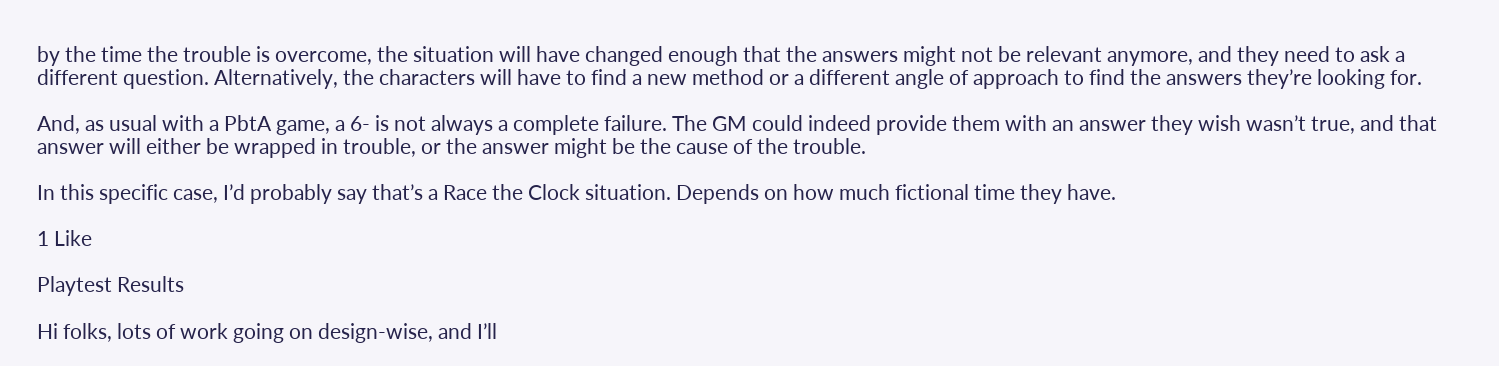by the time the trouble is overcome, the situation will have changed enough that the answers might not be relevant anymore, and they need to ask a different question. Alternatively, the characters will have to find a new method or a different angle of approach to find the answers they’re looking for.

And, as usual with a PbtA game, a 6- is not always a complete failure. The GM could indeed provide them with an answer they wish wasn’t true, and that answer will either be wrapped in trouble, or the answer might be the cause of the trouble.

In this specific case, I’d probably say that’s a Race the Clock situation. Depends on how much fictional time they have.

1 Like

Playtest Results

Hi folks, lots of work going on design-wise, and I’ll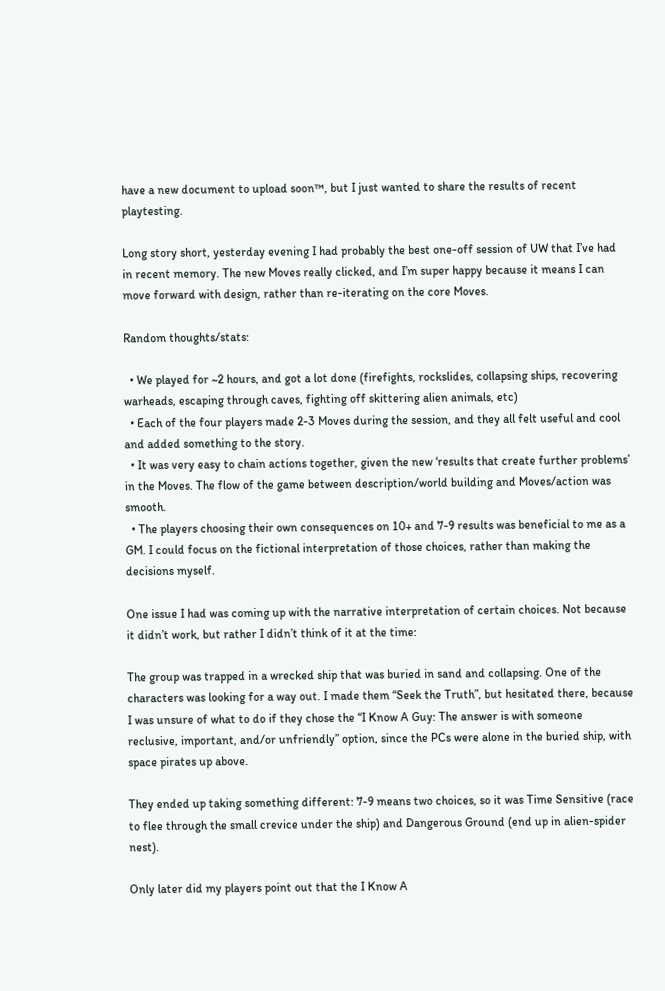have a new document to upload soon™, but I just wanted to share the results of recent playtesting.

Long story short, yesterday evening I had probably the best one-off session of UW that I’ve had in recent memory. The new Moves really clicked, and I’m super happy because it means I can move forward with design, rather than re-iterating on the core Moves.

Random thoughts/stats:

  • We played for ~2 hours, and got a lot done (firefights, rockslides, collapsing ships, recovering warheads, escaping through caves, fighting off skittering alien animals, etc)
  • Each of the four players made 2-3 Moves during the session, and they all felt useful and cool and added something to the story.
  • It was very easy to chain actions together, given the new ‘results that create further problems’ in the Moves. The flow of the game between description/world building and Moves/action was smooth.
  • The players choosing their own consequences on 10+ and 7-9 results was beneficial to me as a GM. I could focus on the fictional interpretation of those choices, rather than making the decisions myself.

One issue I had was coming up with the narrative interpretation of certain choices. Not because it didn’t work, but rather I didn’t think of it at the time:

The group was trapped in a wrecked ship that was buried in sand and collapsing. One of the characters was looking for a way out. I made them “Seek the Truth”, but hesitated there, because I was unsure of what to do if they chose the “I Know A Guy: The answer is with someone reclusive, important, and/or unfriendly” option, since the PCs were alone in the buried ship, with space pirates up above.

They ended up taking something different: 7-9 means two choices, so it was Time Sensitive (race to flee through the small crevice under the ship) and Dangerous Ground (end up in alien-spider nest).

Only later did my players point out that the I Know A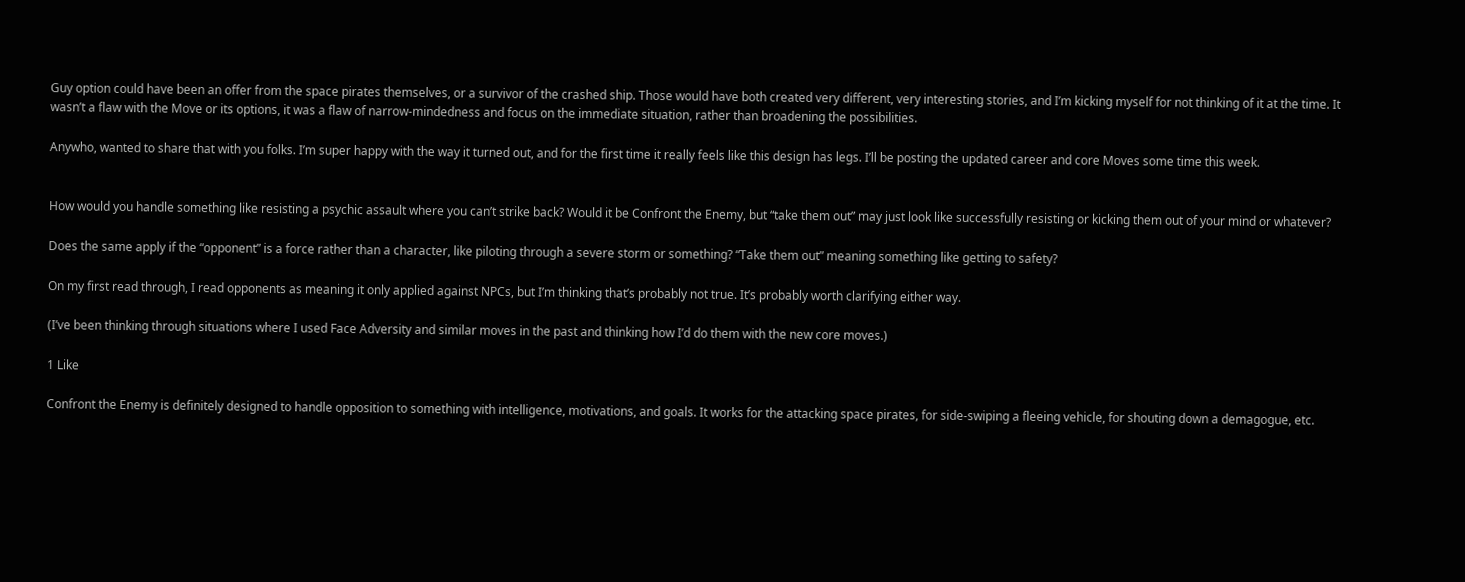Guy option could have been an offer from the space pirates themselves, or a survivor of the crashed ship. Those would have both created very different, very interesting stories, and I’m kicking myself for not thinking of it at the time. It wasn’t a flaw with the Move or its options, it was a flaw of narrow-mindedness and focus on the immediate situation, rather than broadening the possibilities.

Anywho, wanted to share that with you folks. I’m super happy with the way it turned out, and for the first time it really feels like this design has legs. I’ll be posting the updated career and core Moves some time this week.


How would you handle something like resisting a psychic assault where you can’t strike back? Would it be Confront the Enemy, but “take them out” may just look like successfully resisting or kicking them out of your mind or whatever?

Does the same apply if the “opponent” is a force rather than a character, like piloting through a severe storm or something? “Take them out” meaning something like getting to safety?

On my first read through, I read opponents as meaning it only applied against NPCs, but I’m thinking that’s probably not true. It’s probably worth clarifying either way.

(I’ve been thinking through situations where I used Face Adversity and similar moves in the past and thinking how I’d do them with the new core moves.)

1 Like

Confront the Enemy is definitely designed to handle opposition to something with intelligence, motivations, and goals. It works for the attacking space pirates, for side-swiping a fleeing vehicle, for shouting down a demagogue, etc.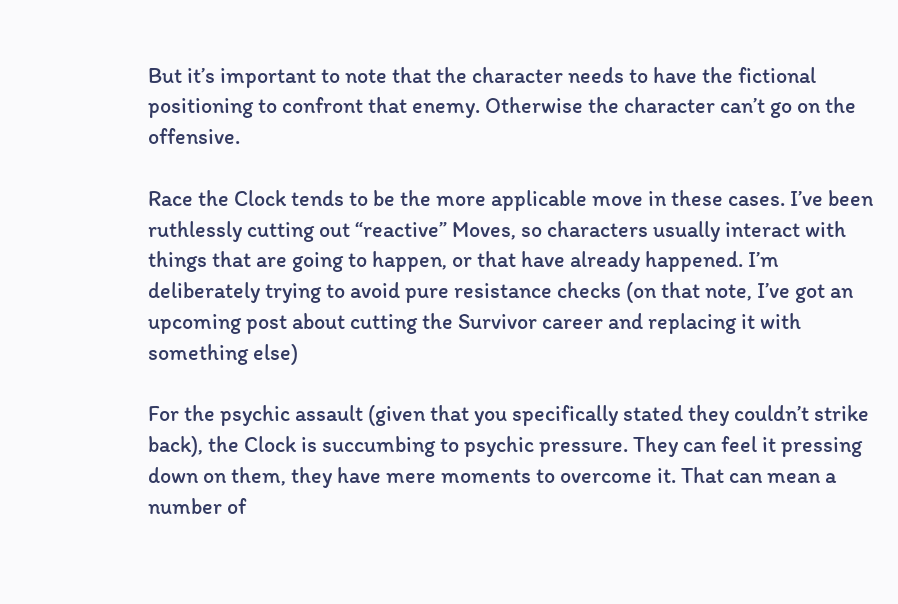But it’s important to note that the character needs to have the fictional positioning to confront that enemy. Otherwise the character can’t go on the offensive.

Race the Clock tends to be the more applicable move in these cases. I’ve been ruthlessly cutting out “reactive” Moves, so characters usually interact with things that are going to happen, or that have already happened. I’m deliberately trying to avoid pure resistance checks (on that note, I’ve got an upcoming post about cutting the Survivor career and replacing it with something else)

For the psychic assault (given that you specifically stated they couldn’t strike back), the Clock is succumbing to psychic pressure. They can feel it pressing down on them, they have mere moments to overcome it. That can mean a number of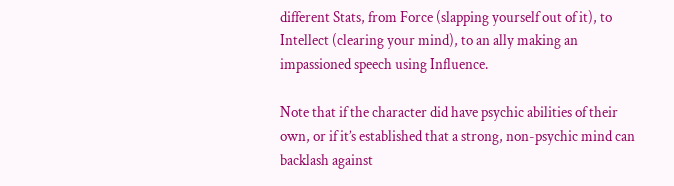different Stats, from Force (slapping yourself out of it), to Intellect (clearing your mind), to an ally making an impassioned speech using Influence.

Note that if the character did have psychic abilities of their own, or if it’s established that a strong, non-psychic mind can backlash against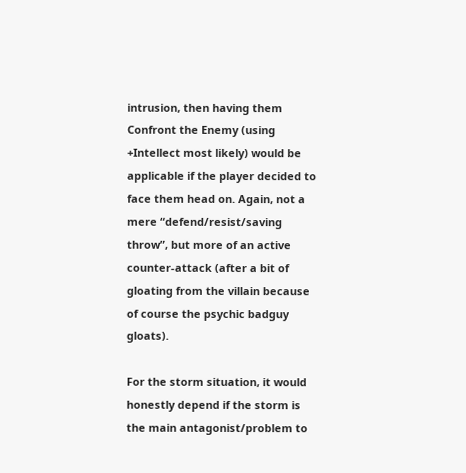intrusion, then having them Confront the Enemy (using +Intellect most likely) would be applicable if the player decided to face them head on. Again, not a mere “defend/resist/saving throw”, but more of an active counter-attack (after a bit of gloating from the villain because of course the psychic badguy gloats).

For the storm situation, it would honestly depend if the storm is the main antagonist/problem to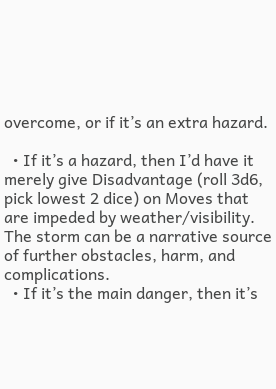overcome, or if it’s an extra hazard.

  • If it’s a hazard, then I’d have it merely give Disadvantage (roll 3d6, pick lowest 2 dice) on Moves that are impeded by weather/visibility. The storm can be a narrative source of further obstacles, harm, and complications.
  • If it’s the main danger, then it’s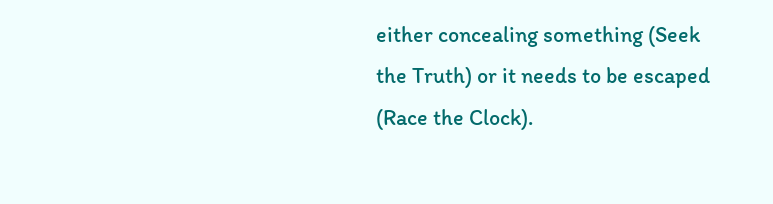either concealing something (Seek the Truth) or it needs to be escaped (Race the Clock).